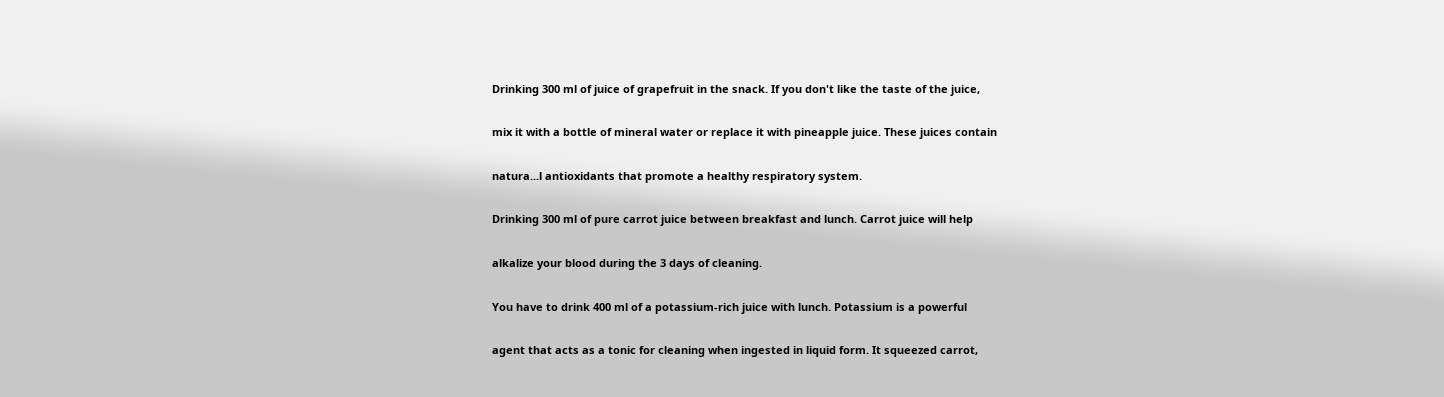Drinking 300 ml of juice of grapefruit in the snack. If you don't like the taste of the juice,

mix it with a bottle of mineral water or replace it with pineapple juice. These juices contain

natura...l antioxidants that promote a healthy respiratory system.

Drinking 300 ml of pure carrot juice between breakfast and lunch. Carrot juice will help

alkalize your blood during the 3 days of cleaning.

You have to drink 400 ml of a potassium-rich juice with lunch. Potassium is a powerful

agent that acts as a tonic for cleaning when ingested in liquid form. It squeezed carrot,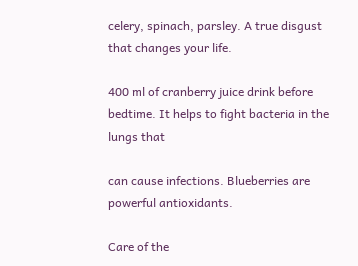celery, spinach, parsley. A true disgust that changes your life.

400 ml of cranberry juice drink before bedtime. It helps to fight bacteria in the lungs that

can cause infections. Blueberries are powerful antioxidants.

Care of the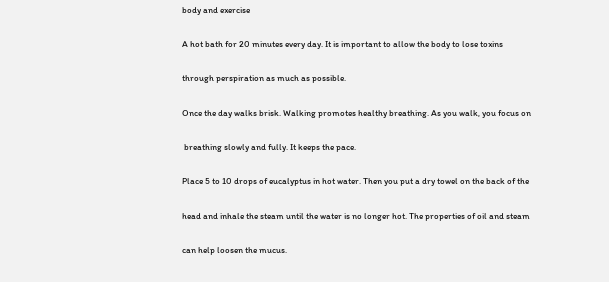body and exercise

A hot bath for 20 minutes every day. It is important to allow the body to lose toxins

through perspiration as much as possible.

Once the day walks brisk. Walking promotes healthy breathing. As you walk, you focus on

 breathing slowly and fully. It keeps the pace.

Place 5 to 10 drops of eucalyptus in hot water. Then you put a dry towel on the back of the

head and inhale the steam until the water is no longer hot. The properties of oil and steam

can help loosen the mucus.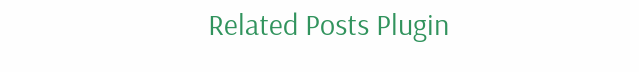Related Posts Plugin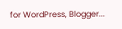for WordPress, Blogger...